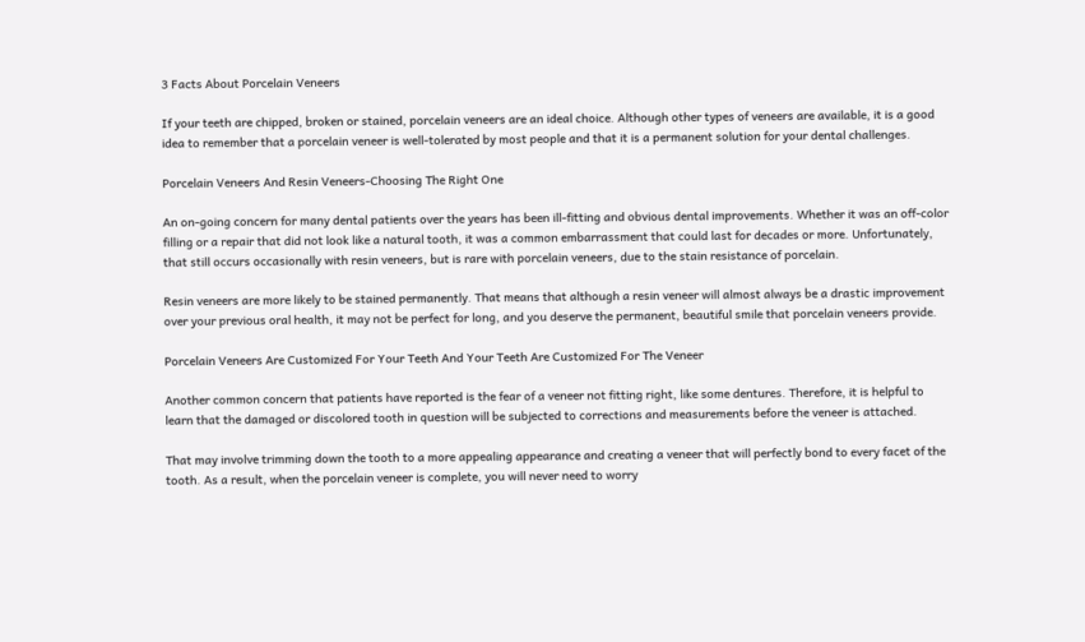3 Facts About Porcelain Veneers

If your teeth are chipped, broken or stained, porcelain veneers are an ideal choice. Although other types of veneers are available, it is a good idea to remember that a porcelain veneer is well-tolerated by most people and that it is a permanent solution for your dental challenges.

Porcelain Veneers And Resin Veneers-Choosing The Right One

An on-going concern for many dental patients over the years has been ill-fitting and obvious dental improvements. Whether it was an off-color filling or a repair that did not look like a natural tooth, it was a common embarrassment that could last for decades or more. Unfortunately, that still occurs occasionally with resin veneers, but is rare with porcelain veneers, due to the stain resistance of porcelain.

Resin veneers are more likely to be stained permanently. That means that although a resin veneer will almost always be a drastic improvement over your previous oral health, it may not be perfect for long, and you deserve the permanent, beautiful smile that porcelain veneers provide.

Porcelain Veneers Are Customized For Your Teeth And Your Teeth Are Customized For The Veneer

Another common concern that patients have reported is the fear of a veneer not fitting right, like some dentures. Therefore, it is helpful to learn that the damaged or discolored tooth in question will be subjected to corrections and measurements before the veneer is attached.

That may involve trimming down the tooth to a more appealing appearance and creating a veneer that will perfectly bond to every facet of the tooth. As a result, when the porcelain veneer is complete, you will never need to worry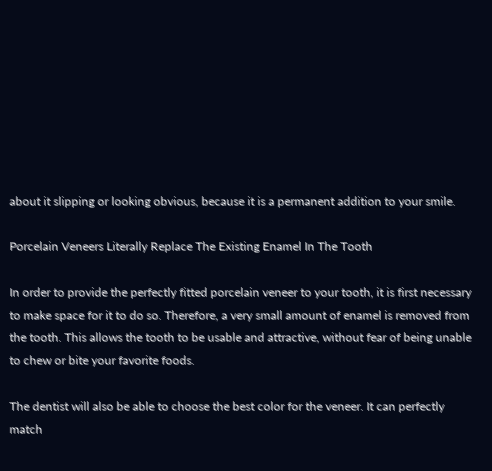about it slipping or looking obvious, because it is a permanent addition to your smile.

Porcelain Veneers Literally Replace The Existing Enamel In The Tooth

In order to provide the perfectly fitted porcelain veneer to your tooth, it is first necessary to make space for it to do so. Therefore, a very small amount of enamel is removed from the tooth. This allows the tooth to be usable and attractive, without fear of being unable to chew or bite your favorite foods.

The dentist will also be able to choose the best color for the veneer. It can perfectly match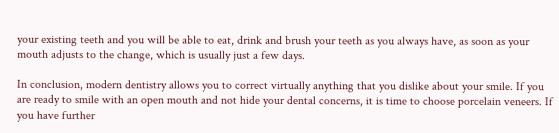your existing teeth and you will be able to eat, drink and brush your teeth as you always have, as soon as your mouth adjusts to the change, which is usually just a few days.

In conclusion, modern dentistry allows you to correct virtually anything that you dislike about your smile. If you are ready to smile with an open mouth and not hide your dental concerns, it is time to choose porcelain veneers. If you have further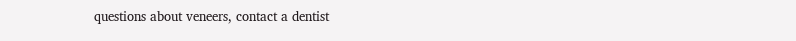questions about veneers, contact a dentist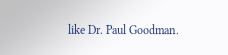like Dr. Paul Goodman.